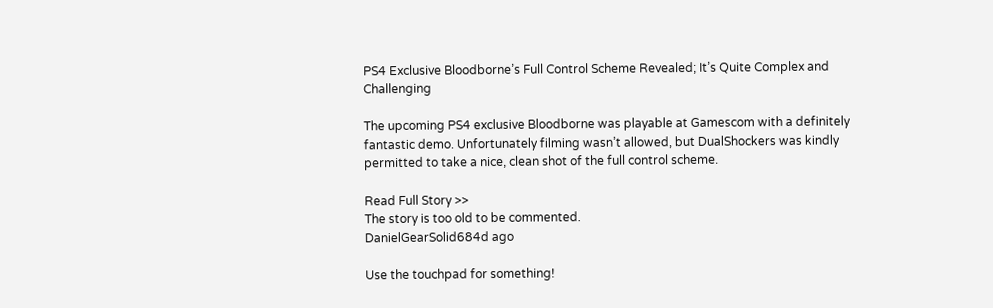PS4 Exclusive Bloodborne’s Full Control Scheme Revealed; It’s Quite Complex and Challenging

The upcoming PS4 exclusive Bloodborne was playable at Gamescom with a definitely fantastic demo. Unfortunately filming wasn’t allowed, but DualShockers was kindly permitted to take a nice, clean shot of the full control scheme.

Read Full Story >>
The story is too old to be commented.
DanielGearSolid684d ago

Use the touchpad for something!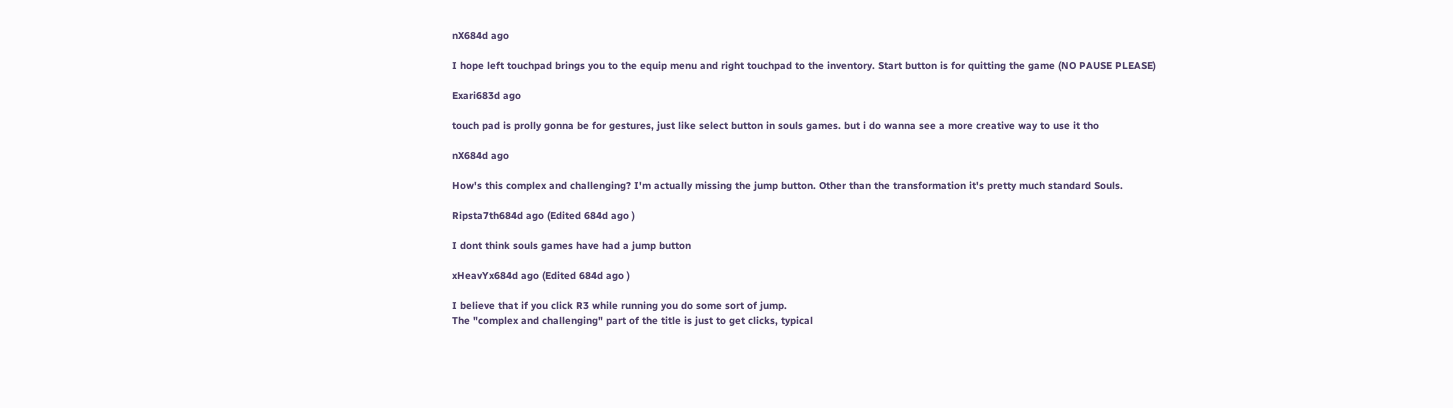nX684d ago

I hope left touchpad brings you to the equip menu and right touchpad to the inventory. Start button is for quitting the game (NO PAUSE PLEASE)

Exari683d ago

touch pad is prolly gonna be for gestures, just like select button in souls games. but i do wanna see a more creative way to use it tho

nX684d ago

How's this complex and challenging? I'm actually missing the jump button. Other than the transformation it's pretty much standard Souls.

Ripsta7th684d ago (Edited 684d ago )

I dont think souls games have had a jump button

xHeavYx684d ago (Edited 684d ago )

I believe that if you click R3 while running you do some sort of jump.
The "complex and challenging" part of the title is just to get clicks, typical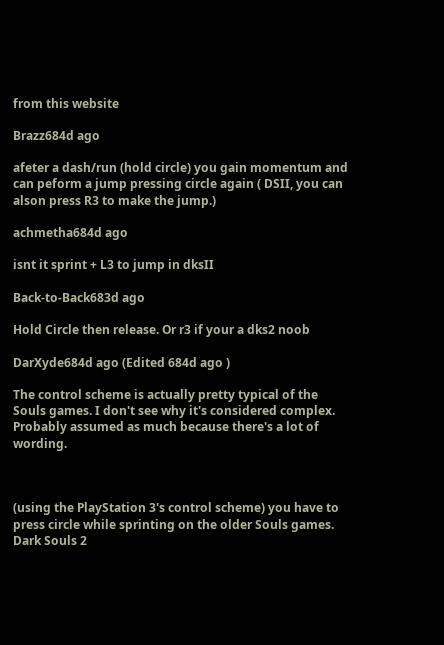from this website

Brazz684d ago

afeter a dash/run (hold circle) you gain momentum and can peform a jump pressing circle again ( DSII, you can alson press R3 to make the jump.)

achmetha684d ago

isnt it sprint + L3 to jump in dksII

Back-to-Back683d ago

Hold Circle then release. Or r3 if your a dks2 noob

DarXyde684d ago (Edited 684d ago )

The control scheme is actually pretty typical of the Souls games. I don't see why it's considered complex. Probably assumed as much because there's a lot of wording.



(using the PlayStation 3's control scheme) you have to press circle while sprinting on the older Souls games. Dark Souls 2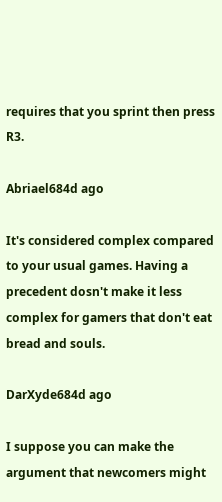requires that you sprint then press R3.

Abriael684d ago

It's considered complex compared to your usual games. Having a precedent dosn't make it less complex for gamers that don't eat bread and souls.

DarXyde684d ago

I suppose you can make the argument that newcomers might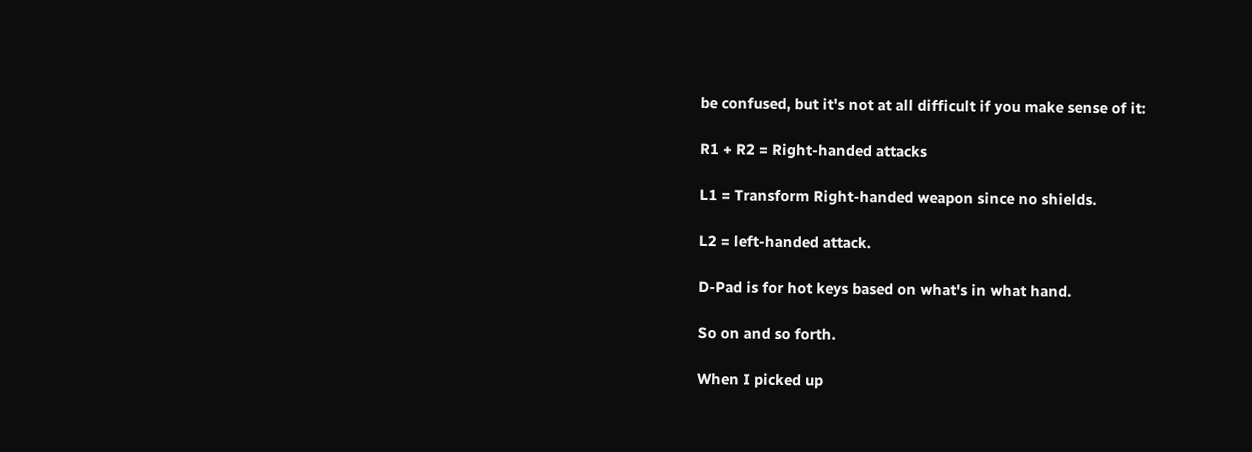be confused, but it's not at all difficult if you make sense of it:

R1 + R2 = Right-handed attacks

L1 = Transform Right-handed weapon since no shields.

L2 = left-handed attack.

D-Pad is for hot keys based on what's in what hand.

So on and so forth.

When I picked up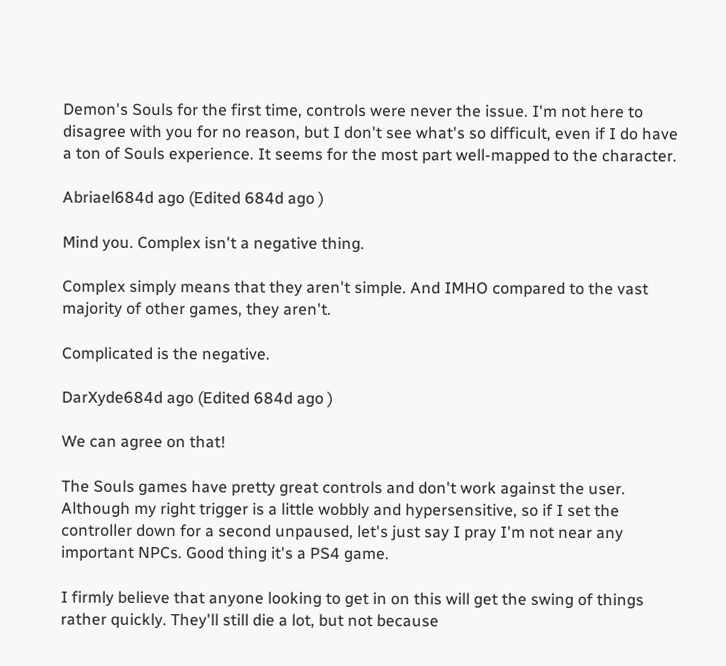Demon's Souls for the first time, controls were never the issue. I'm not here to disagree with you for no reason, but I don't see what's so difficult, even if I do have a ton of Souls experience. It seems for the most part well-mapped to the character.

Abriael684d ago (Edited 684d ago )

Mind you. Complex isn't a negative thing.

Complex simply means that they aren't simple. And IMHO compared to the vast majority of other games, they aren't.

Complicated is the negative.

DarXyde684d ago (Edited 684d ago )

We can agree on that!

The Souls games have pretty great controls and don't work against the user. Although my right trigger is a little wobbly and hypersensitive, so if I set the controller down for a second unpaused, let's just say I pray I'm not near any important NPCs. Good thing it's a PS4 game.

I firmly believe that anyone looking to get in on this will get the swing of things rather quickly. They'll still die a lot, but not because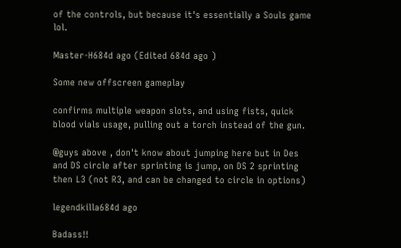of the controls, but because it's essentially a Souls game lol.

Master-H684d ago (Edited 684d ago )

Some new offscreen gameplay

confirms multiple weapon slots, and using fists, quick blood vials usage, pulling out a torch instead of the gun.

@guys above , don't know about jumping here but in Des and DS circle after sprinting is jump, on DS 2 sprinting then L3 (not R3, and can be changed to circle in options)

legendkilla684d ago

Badass!!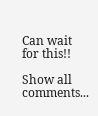Can wait for this!!

Show all comments...